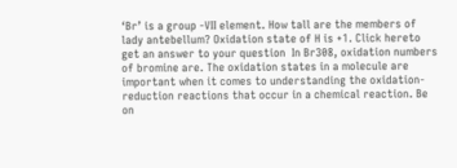‘Br’ is a group -VII element. How tall are the members of lady antebellum? Oxidation state of H is +1. Click hereto get an answer to your question  In Br308, oxidation numbers of bromine are. The oxidation states in a molecule are important when it comes to understanding the oxidation-reduction reactions that occur in a chemical reaction. Be on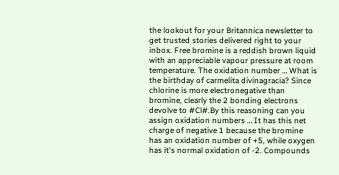the lookout for your Britannica newsletter to get trusted stories delivered right to your inbox. Free bromine is a reddish brown liquid with an appreciable vapour pressure at room temperature. The oxidation number … What is the birthday of carmelita divinagracia? Since chlorine is more electronegative than bromine, clearly the 2 bonding electrons devolve to #Cl#.By this reasoning can you assign oxidation numbers … It has this net charge of negative 1 because the bromine has an oxidation number of +5, while oxygen has it's normal oxidation of -2. Compounds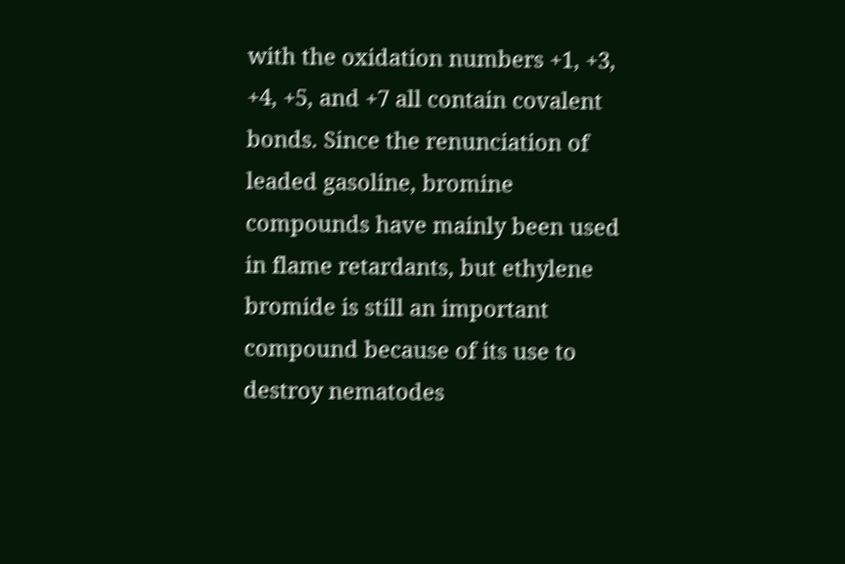with the oxidation numbers +1, +3, +4, +5, and +7 all contain covalent bonds. Since the renunciation of leaded gasoline, bromine compounds have mainly been used in flame retardants, but ethylene bromide is still an important compound because of its use to destroy nematodes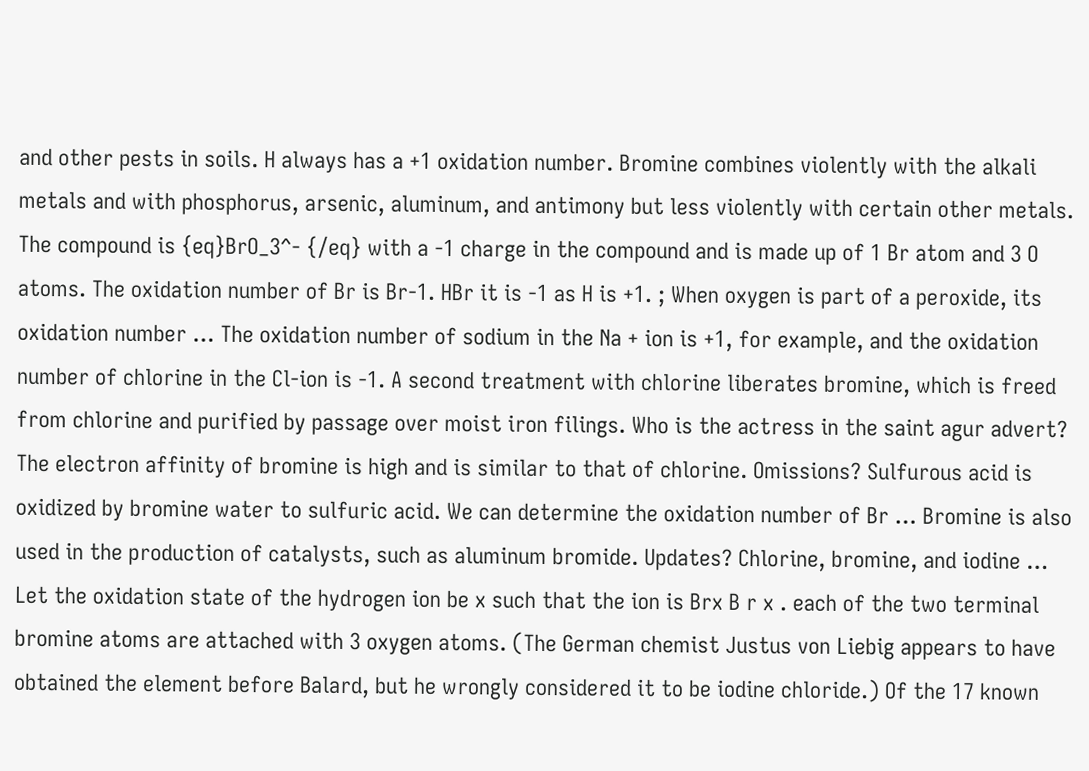and other pests in soils. H always has a +1 oxidation number. Bromine combines violently with the alkali metals and with phosphorus, arsenic, aluminum, and antimony but less violently with certain other metals. The compound is {eq}BrO_3^- {/eq} with a -1 charge in the compound and is made up of 1 Br atom and 3 O atoms. The oxidation number of Br is Br-1. HBr it is -1 as H is +1. ; When oxygen is part of a peroxide, its oxidation number … The oxidation number of sodium in the Na + ion is +1, for example, and the oxidation number of chlorine in the Cl-ion is -1. A second treatment with chlorine liberates bromine, which is freed from chlorine and purified by passage over moist iron filings. Who is the actress in the saint agur advert? The electron affinity of bromine is high and is similar to that of chlorine. Omissions? Sulfurous acid is oxidized by bromine water to sulfuric acid. We can determine the oxidation number of Br … Bromine is also used in the production of catalysts, such as aluminum bromide. Updates? Chlorine, bromine, and iodine … Let the oxidation state of the hydrogen ion be x such that the ion is Brx B r x . each of the two terminal bromine atoms are attached with 3 oxygen atoms. (The German chemist Justus von Liebig appears to have obtained the element before Balard, but he wrongly considered it to be iodine chloride.) Of the 17 known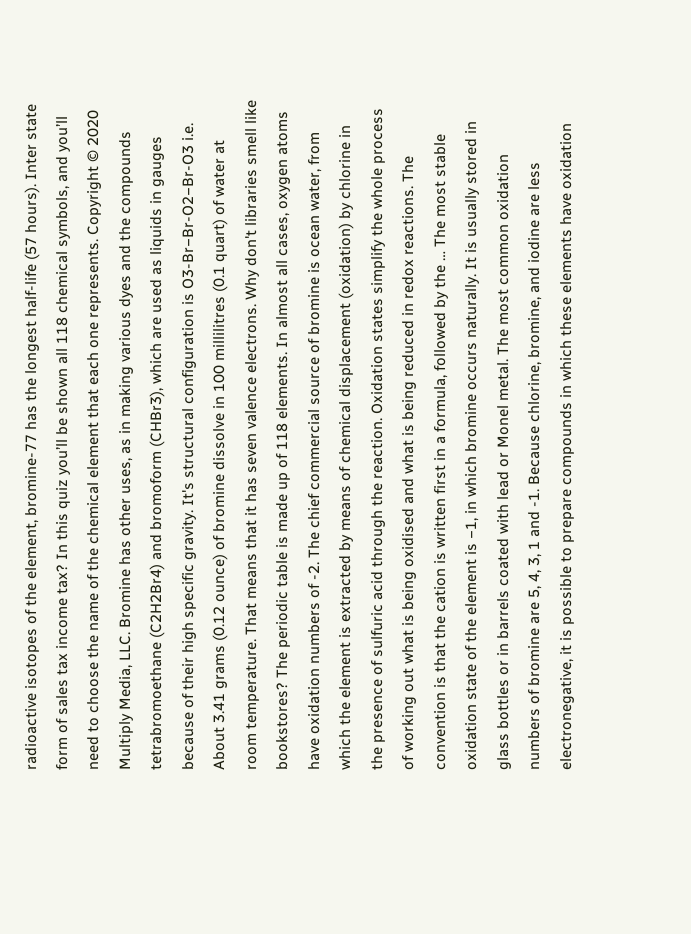radioactive isotopes of the element, bromine-77 has the longest half-life (57 hours). Inter state form of sales tax income tax? In this quiz you’ll be shown all 118 chemical symbols, and you’ll need to choose the name of the chemical element that each one represents. Copyright © 2020 Multiply Media, LLC. Bromine has other uses, as in making various dyes and the compounds tetrabromoethane (C2H2Br4) and bromoform (CHBr3), which are used as liquids in gauges because of their high specific gravity. It's structural configuration is O3-Br−Br-O2−Br-O3 i.e. About 3.41 grams (0.12 ounce) of bromine dissolve in 100 millilitres (0.1 quart) of water at room temperature. That means that it has seven valence electrons. Why don't libraries smell like bookstores? The periodic table is made up of 118 elements. In almost all cases, oxygen atoms have oxidation numbers of -2. The chief commercial source of bromine is ocean water, from which the element is extracted by means of chemical displacement (oxidation) by chlorine in the presence of sulfuric acid through the reaction. Oxidation states simplify the whole process of working out what is being oxidised and what is being reduced in redox reactions. The convention is that the cation is written first in a formula, followed by the … The most stable oxidation state of the element is −1, in which bromine occurs naturally. It is usually stored in glass bottles or in barrels coated with lead or Monel metal. The most common oxidation numbers of bromine are 5, 4, 3, 1 and -1. Because chlorine, bromine, and iodine are less electronegative, it is possible to prepare compounds in which these elements have oxidation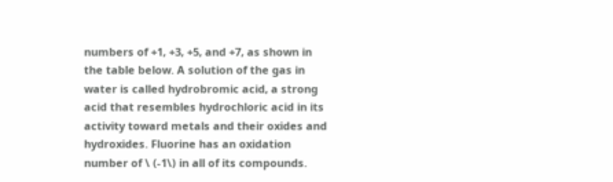numbers of +1, +3, +5, and +7, as shown in the table below. A solution of the gas in water is called hydrobromic acid, a strong acid that resembles hydrochloric acid in its activity toward metals and their oxides and hydroxides. Fluorine has an oxidation number of \ (-1\) in all of its compounds.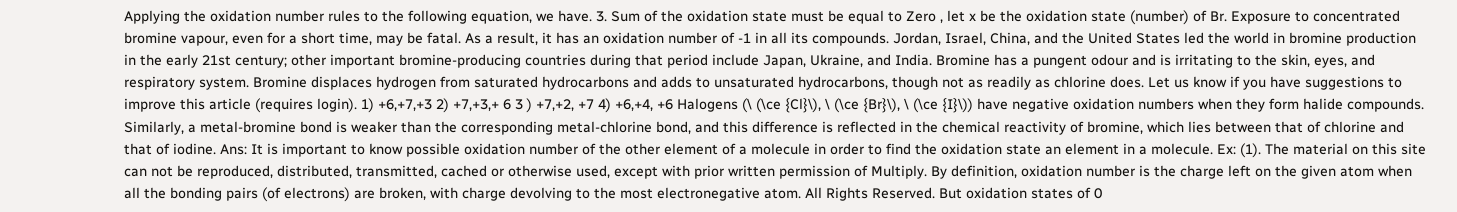Applying the oxidation number rules to the following equation, we have. 3. Sum of the oxidation state must be equal to Zero , let x be the oxidation state (number) of Br. Exposure to concentrated bromine vapour, even for a short time, may be fatal. As a result, it has an oxidation number of -1 in all its compounds. Jordan, Israel, China, and the United States led the world in bromine production in the early 21st century; other important bromine-producing countries during that period include Japan, Ukraine, and India. Bromine has a pungent odour and is irritating to the skin, eyes, and respiratory system. Bromine displaces hydrogen from saturated hydrocarbons and adds to unsaturated hydrocarbons, though not as readily as chlorine does. Let us know if you have suggestions to improve this article (requires login). 1) +6,+7,+3 2) +7,+3,+ 6 3 ) +7,+2, +7 4) +6,+4, +6 Halogens (\ (\ce {Cl}\), \ (\ce {Br}\), \ (\ce {I}\)) have negative oxidation numbers when they form halide compounds. Similarly, a metal-bromine bond is weaker than the corresponding metal-chlorine bond, and this difference is reflected in the chemical reactivity of bromine, which lies between that of chlorine and that of iodine. Ans: It is important to know possible oxidation number of the other element of a molecule in order to find the oxidation state an element in a molecule. Ex: (1). The material on this site can not be reproduced, distributed, transmitted, cached or otherwise used, except with prior written permission of Multiply. By definition, oxidation number is the charge left on the given atom when all the bonding pairs (of electrons) are broken, with charge devolving to the most electronegative atom. All Rights Reserved. But oxidation states of 0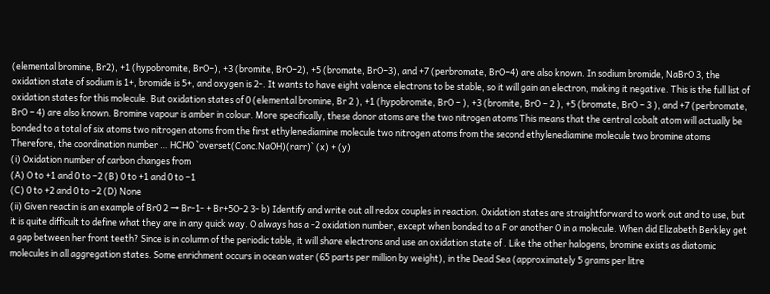(elemental bromine, Br2), +1 (hypobromite, BrO−), +3 (bromite, BrO−2), +5 (bromate, BrO−3), and +7 (perbromate, BrO−4) are also known. In sodium bromide, NaBrO 3, the oxidation state of sodium is 1+, bromide is 5+, and oxygen is 2-. It wants to have eight valence electrons to be stable, so it will gain an electron, making it negative. This is the full list of oxidation states for this molecule. But oxidation states of 0 (elemental bromine, Br 2 ), +1 (hypobromite, BrO − ), +3 (bromite, BrO − 2 ), +5 (bromate, BrO − 3 ), and +7 (perbromate, BrO − 4) are also known. Bromine vapour is amber in colour. More specifically, these donor atoms are the two nitrogen atoms This means that the central cobalt atom will actually be bonded to a total of six atoms two nitrogen atoms from the first ethylenediamine molecule two nitrogen atoms from the second ethylenediamine molecule two bromine atoms Therefore, the coordination number … HCHO `overset(Conc.NaOH)(rarr)` (x) + (y)
(i) Oxidation number of carbon changes from
(A) O to +1 and 0 to –2 (B) 0 to +1 and 0 to –1
(C) 0 to +2 and 0 to –2 (D) None
(ii) Given reactin is an example of Br0 2 → Br-1- + Br+5O-2 3- b) Identify and write out all redox couples in reaction. Oxidation states are straightforward to work out and to use, but it is quite difficult to define what they are in any quick way. O always has a -2 oxidation number, except when bonded to a F or another O in a molecule. When did Elizabeth Berkley get a gap between her front teeth? Since is in column of the periodic table, it will share electrons and use an oxidation state of . Like the other halogens, bromine exists as diatomic molecules in all aggregation states. Some enrichment occurs in ocean water (65 parts per million by weight), in the Dead Sea (approximately 5 grams per litre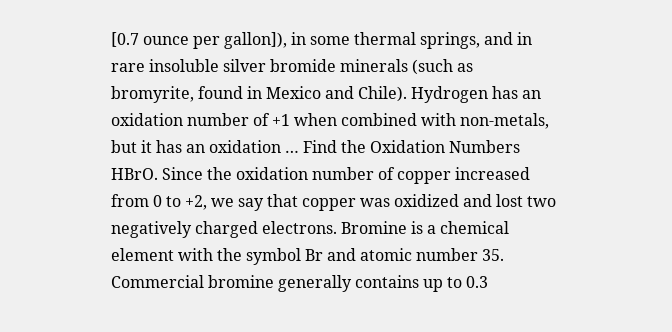[0.7 ounce per gallon]), in some thermal springs, and in rare insoluble silver bromide minerals (such as bromyrite, found in Mexico and Chile). Hydrogen has an oxidation number of +1 when combined with non-metals, but it has an oxidation … Find the Oxidation Numbers HBrO. Since the oxidation number of copper increased from 0 to +2, we say that copper was oxidized and lost two negatively charged electrons. Bromine is a chemical element with the symbol Br and atomic number 35. Commercial bromine generally contains up to 0.3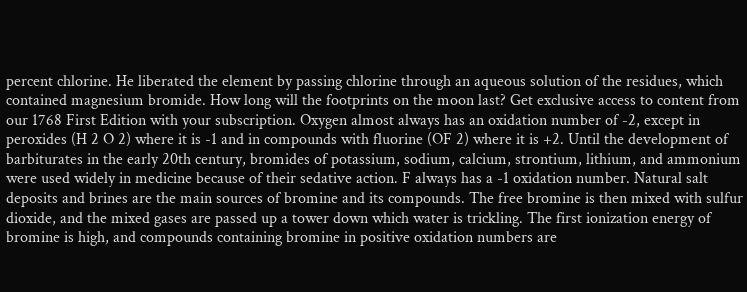percent chlorine. He liberated the element by passing chlorine through an aqueous solution of the residues, which contained magnesium bromide. How long will the footprints on the moon last? Get exclusive access to content from our 1768 First Edition with your subscription. Oxygen almost always has an oxidation number of -2, except in peroxides (H 2 O 2) where it is -1 and in compounds with fluorine (OF 2) where it is +2. Until the development of barbiturates in the early 20th century, bromides of potassium, sodium, calcium, strontium, lithium, and ammonium were used widely in medicine because of their sedative action. F always has a -1 oxidation number. Natural salt deposits and brines are the main sources of bromine and its compounds. The free bromine is then mixed with sulfur dioxide, and the mixed gases are passed up a tower down which water is trickling. The first ionization energy of bromine is high, and compounds containing bromine in positive oxidation numbers are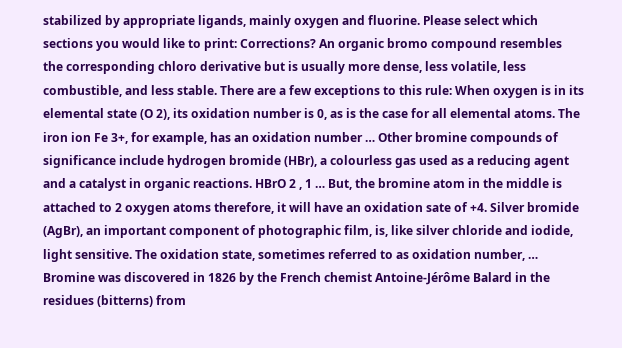stabilized by appropriate ligands, mainly oxygen and fluorine. Please select which sections you would like to print: Corrections? An organic bromo compound resembles the corresponding chloro derivative but is usually more dense, less volatile, less combustible, and less stable. There are a few exceptions to this rule: When oxygen is in its elemental state (O 2), its oxidation number is 0, as is the case for all elemental atoms. The iron ion Fe 3+, for example, has an oxidation number … Other bromine compounds of significance include hydrogen bromide (HBr), a colourless gas used as a reducing agent and a catalyst in organic reactions. HBrO 2 , 1 … But, the bromine atom in the middle is attached to 2 oxygen atoms therefore, it will have an oxidation sate of +4. Silver bromide (AgBr), an important component of photographic film, is, like silver chloride and iodide, light sensitive. The oxidation state, sometimes referred to as oxidation number, … Bromine was discovered in 1826 by the French chemist Antoine-Jérôme Balard in the residues (bitterns) from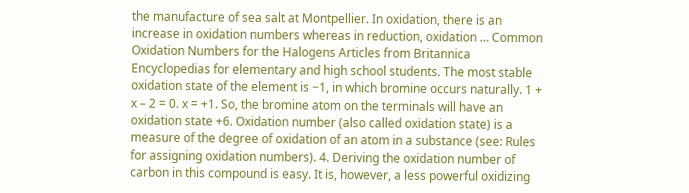the manufacture of sea salt at Montpellier. In oxidation, there is an increase in oxidation numbers whereas in reduction, oxidation … Common Oxidation Numbers for the Halogens Articles from Britannica Encyclopedias for elementary and high school students. The most stable oxidation state of the element is −1, in which bromine occurs naturally. 1 + x – 2 = 0. x = +1. So, the bromine atom on the terminals will have an oxidation state +6. Oxidation number (also called oxidation state) is a measure of the degree of oxidation of an atom in a substance (see: Rules for assigning oxidation numbers). 4. Deriving the oxidation number of carbon in this compound is easy. It is, however, a less powerful oxidizing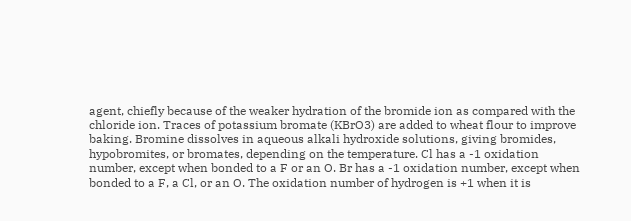agent, chiefly because of the weaker hydration of the bromide ion as compared with the chloride ion. Traces of potassium bromate (KBrO3) are added to wheat flour to improve baking. Bromine dissolves in aqueous alkali hydroxide solutions, giving bromides, hypobromites, or bromates, depending on the temperature. Cl has a -1 oxidation number, except when bonded to a F or an O. Br has a -1 oxidation number, except when bonded to a F, a Cl, or an O. The oxidation number of hydrogen is +1 when it is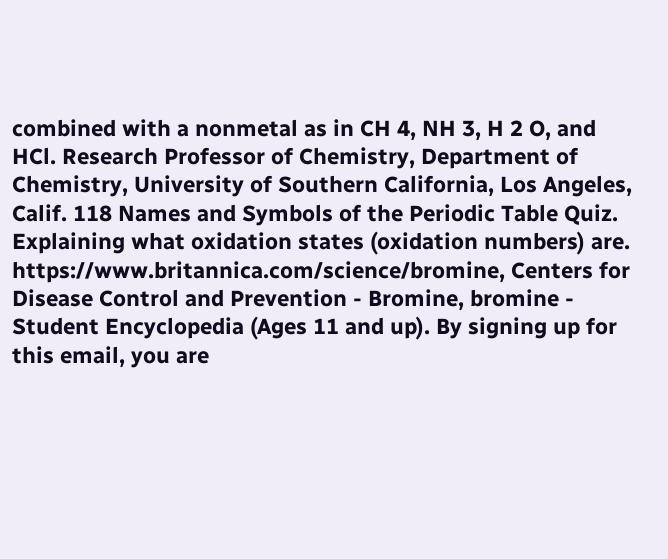combined with a nonmetal as in CH 4, NH 3, H 2 O, and HCl. Research Professor of Chemistry, Department of Chemistry, University of Southern California, Los Angeles, Calif. 118 Names and Symbols of the Periodic Table Quiz. Explaining what oxidation states (oxidation numbers) are. https://www.britannica.com/science/bromine, Centers for Disease Control and Prevention - Bromine, bromine - Student Encyclopedia (Ages 11 and up). By signing up for this email, you are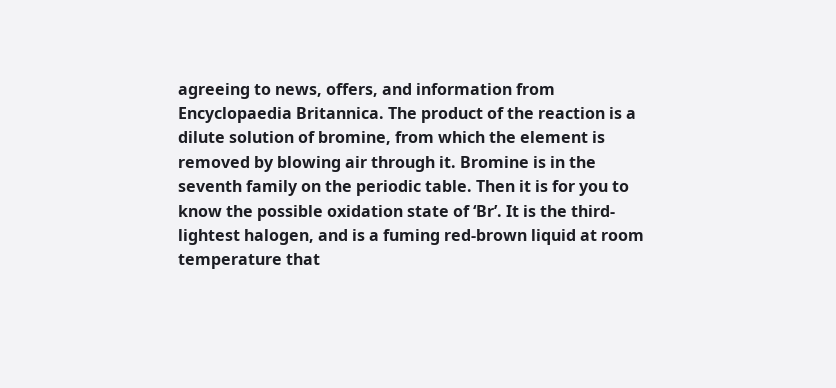agreeing to news, offers, and information from Encyclopaedia Britannica. The product of the reaction is a dilute solution of bromine, from which the element is removed by blowing air through it. Bromine is in the seventh family on the periodic table. Then it is for you to know the possible oxidation state of ‘Br’. It is the third-lightest halogen, and is a fuming red-brown liquid at room temperature that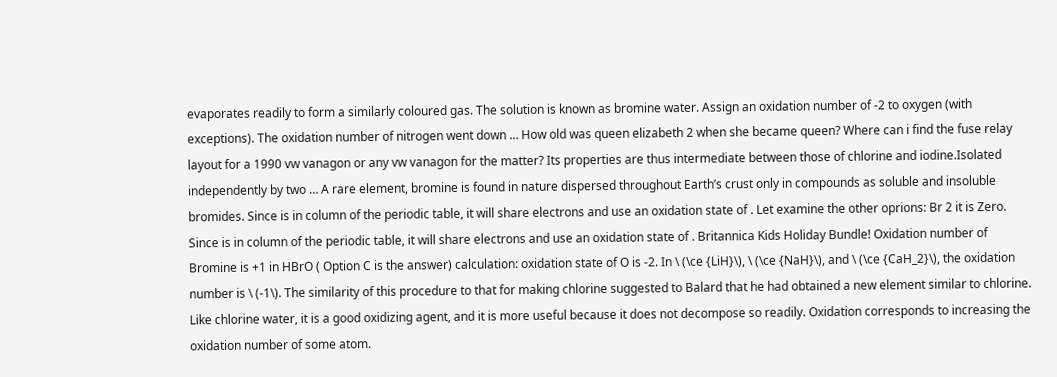evaporates readily to form a similarly coloured gas. The solution is known as bromine water. Assign an oxidation number of -2 to oxygen (with exceptions). The oxidation number of nitrogen went down … How old was queen elizabeth 2 when she became queen? Where can i find the fuse relay layout for a 1990 vw vanagon or any vw vanagon for the matter? Its properties are thus intermediate between those of chlorine and iodine.Isolated independently by two … A rare element, bromine is found in nature dispersed throughout Earth’s crust only in compounds as soluble and insoluble bromides. Since is in column of the periodic table, it will share electrons and use an oxidation state of . Let examine the other oprions: Br 2 it is Zero. Since is in column of the periodic table, it will share electrons and use an oxidation state of . Britannica Kids Holiday Bundle! Oxidation number of Bromine is +1 in HBrO ( Option C is the answer) calculation: oxidation state of O is -2. In \ (\ce {LiH}\), \ (\ce {NaH}\), and \ (\ce {CaH_2}\), the oxidation number is \ (-1\). The similarity of this procedure to that for making chlorine suggested to Balard that he had obtained a new element similar to chlorine. Like chlorine water, it is a good oxidizing agent, and it is more useful because it does not decompose so readily. Oxidation corresponds to increasing the oxidation number of some atom.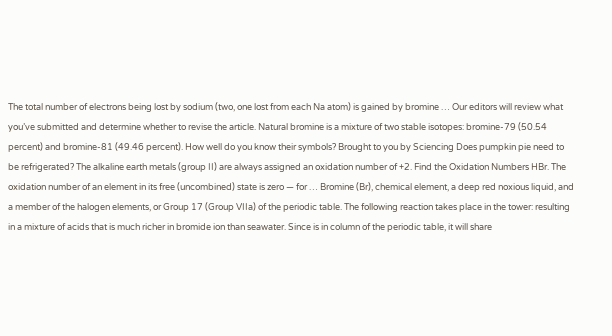The total number of electrons being lost by sodium (two, one lost from each Na atom) is gained by bromine … Our editors will review what you’ve submitted and determine whether to revise the article. Natural bromine is a mixture of two stable isotopes: bromine-79 (50.54 percent) and bromine-81 (49.46 percent). How well do you know their symbols? Brought to you by Sciencing Does pumpkin pie need to be refrigerated? The alkaline earth metals (group II) are always assigned an oxidation number of +2. Find the Oxidation Numbers HBr. The oxidation number of an element in its free (uncombined) state is zero — for … Bromine (Br), chemical element, a deep red noxious liquid, and a member of the halogen elements, or Group 17 (Group VIIa) of the periodic table. The following reaction takes place in the tower: resulting in a mixture of acids that is much richer in bromide ion than seawater. Since is in column of the periodic table, it will share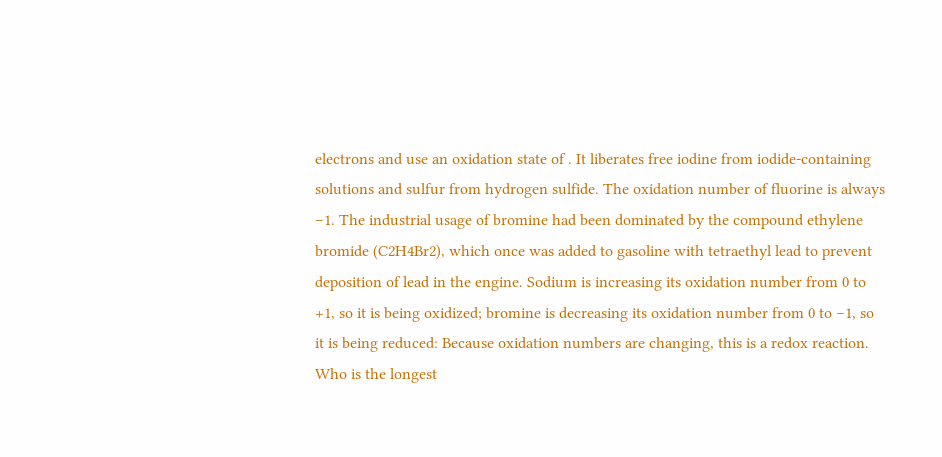electrons and use an oxidation state of . It liberates free iodine from iodide-containing solutions and sulfur from hydrogen sulfide. The oxidation number of fluorine is always –1. The industrial usage of bromine had been dominated by the compound ethylene bromide (C2H4Br2), which once was added to gasoline with tetraethyl lead to prevent deposition of lead in the engine. Sodium is increasing its oxidation number from 0 to +1, so it is being oxidized; bromine is decreasing its oxidation number from 0 to −1, so it is being reduced: Because oxidation numbers are changing, this is a redox reaction. Who is the longest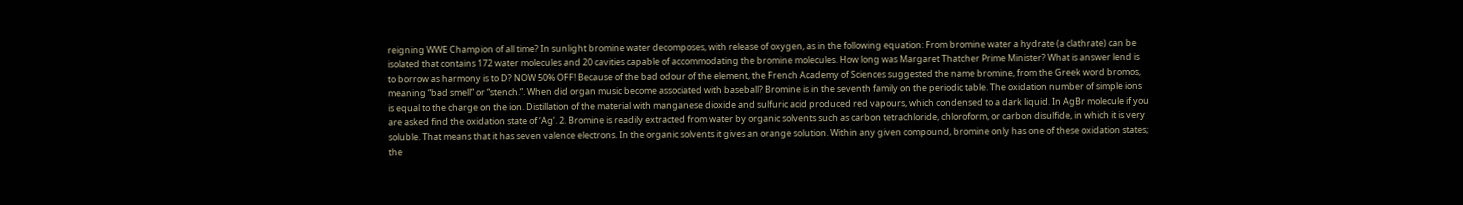reigning WWE Champion of all time? In sunlight bromine water decomposes, with release of oxygen, as in the following equation: From bromine water a hydrate (a clathrate) can be isolated that contains 172 water molecules and 20 cavities capable of accommodating the bromine molecules. How long was Margaret Thatcher Prime Minister? What is answer lend is to borrow as harmony is to D? NOW 50% OFF! Because of the bad odour of the element, the French Academy of Sciences suggested the name bromine, from the Greek word bromos, meaning “bad smell” or “stench.”. When did organ music become associated with baseball? Bromine is in the seventh family on the periodic table. The oxidation number of simple ions is equal to the charge on the ion. Distillation of the material with manganese dioxide and sulfuric acid produced red vapours, which condensed to a dark liquid. In AgBr molecule if you are asked find the oxidation state of ‘Ag’. 2. Bromine is readily extracted from water by organic solvents such as carbon tetrachloride, chloroform, or carbon disulfide, in which it is very soluble. That means that it has seven valence electrons. In the organic solvents it gives an orange solution. Within any given compound, bromine only has one of these oxidation states; the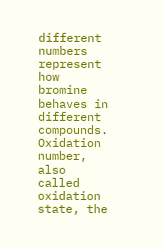different numbers represent how bromine behaves in different compounds. Oxidation number, also called oxidation state, the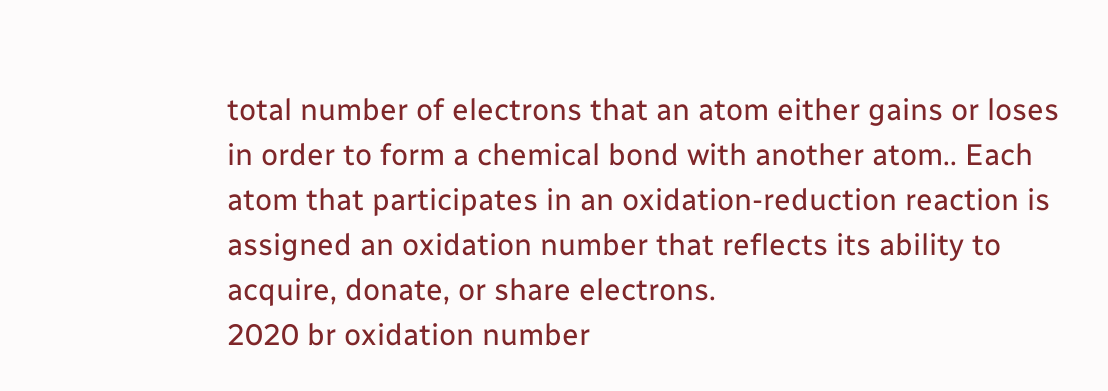total number of electrons that an atom either gains or loses in order to form a chemical bond with another atom.. Each atom that participates in an oxidation-reduction reaction is assigned an oxidation number that reflects its ability to acquire, donate, or share electrons.
2020 br oxidation number